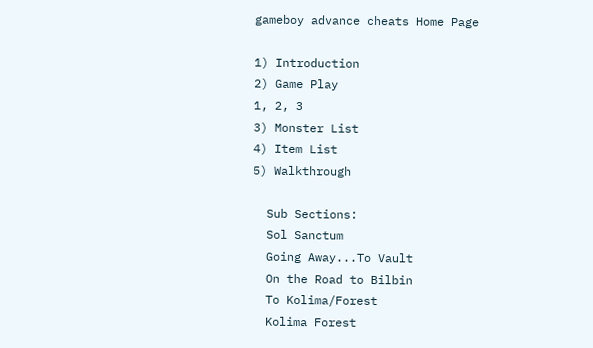gameboy advance cheats Home Page

1) Introduction
2) Game Play
1, 2, 3
3) Monster List
4) Item List
5) Walkthrough

  Sub Sections:
  Sol Sanctum
  Going Away...To Vault
  On the Road to Bilbin
  To Kolima/Forest
  Kolima Forest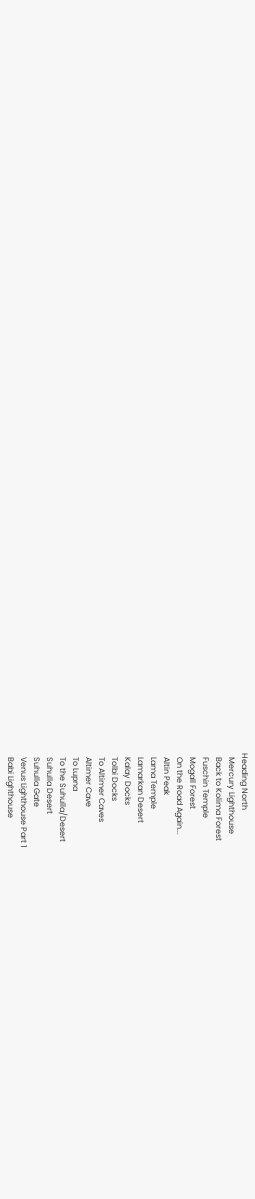Heading North
  Mercury Lighthouse
  Back to Kolima Forest
  Fuschin Temple
  Mogall Forest
  On the Road Again...
  Altin Peak
  Lama Temple
  Lamarkan Desert
  Kalay Docks
  Tolbi Docks
  To Altimer Caves
  Altimer Cave
  To Lupna
  To the Suhulla/Desert
  Suhulla Desert
  Suhulla Gate
  Venus Lighthouse Part 1
  Babi Lighthouse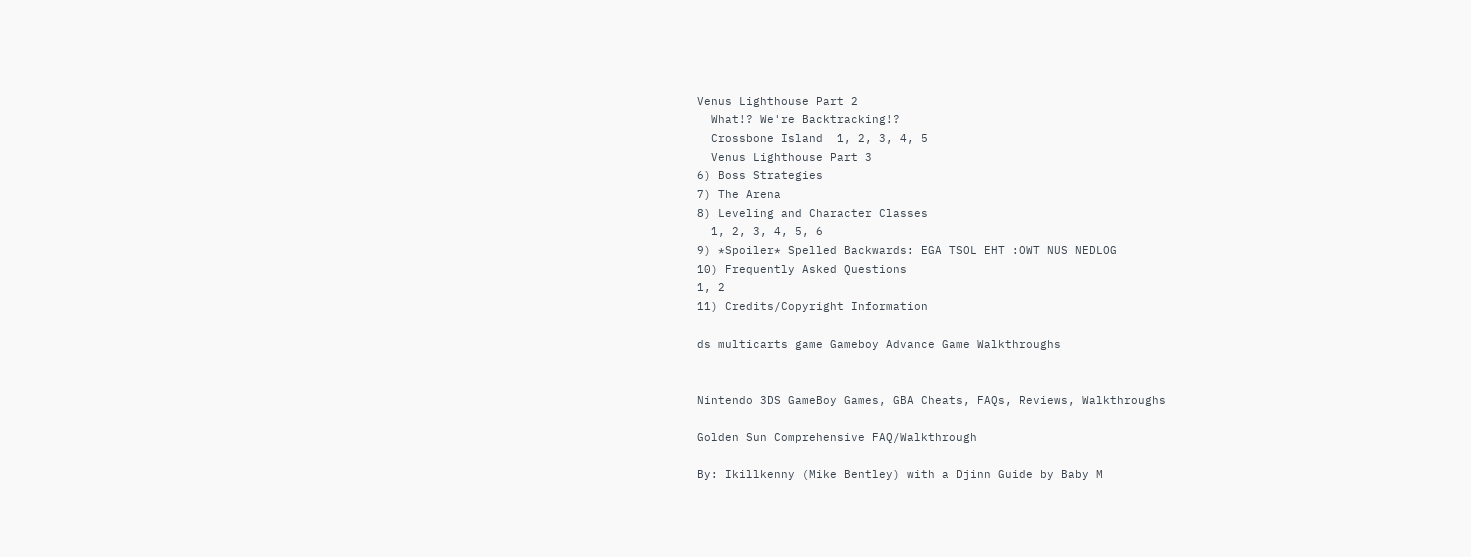Venus Lighthouse Part 2
  What!? We're Backtracking!?
  Crossbone Island  1, 2, 3, 4, 5
  Venus Lighthouse Part 3
6) Boss Strategies
7) The Arena
8) Leveling and Character Classes
  1, 2, 3, 4, 5, 6
9) *Spoiler* Spelled Backwards: EGA TSOL EHT :OWT NUS NEDLOG
10) Frequently Asked Questions
1, 2
11) Credits/Copyright Information

ds multicarts game Gameboy Advance Game Walkthroughs


Nintendo 3DS GameBoy Games, GBA Cheats, FAQs, Reviews, Walkthroughs

Golden Sun Comprehensive FAQ/Walkthrough

By: Ikillkenny (Mike Bentley) with a Djinn Guide by Baby M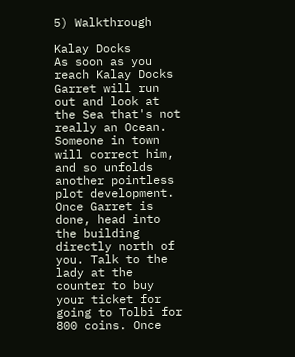5) Walkthrough

Kalay Docks
As soon as you reach Kalay Docks Garret will run out and look at the Sea that's not really an Ocean. Someone in town will correct him, and so unfolds another pointless plot development. Once Garret is done, head into the building directly north of you. Talk to the lady at the counter to buy your ticket for going to Tolbi for 800 coins. Once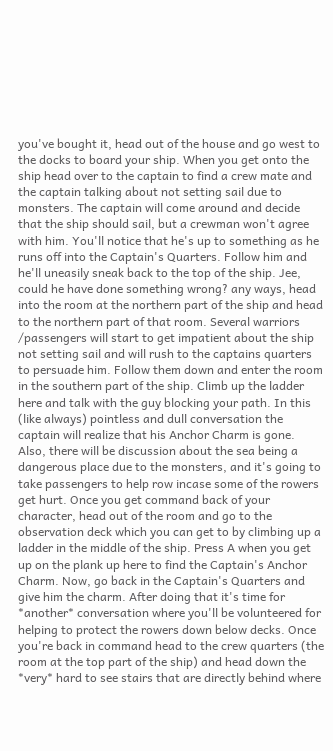you've bought it, head out of the house and go west to the docks to board your ship. When you get onto the ship head over to the captain to find a crew mate and the captain talking about not setting sail due to monsters. The captain will come around and decide that the ship should sail, but a crewman won't agree with him. You'll notice that he's up to something as he runs off into the Captain's Quarters. Follow him and he'll uneasily sneak back to the top of the ship. Jee, could he have done something wrong? any ways, head into the room at the northern part of the ship and head to the northern part of that room. Several warriors /passengers will start to get impatient about the ship not setting sail and will rush to the captains quarters to persuade him. Follow them down and enter the room in the southern part of the ship. Climb up the ladder here and talk with the guy blocking your path. In this (like always) pointless and dull conversation the captain will realize that his Anchor Charm is gone. Also, there will be discussion about the sea being a dangerous place due to the monsters, and it's going to take passengers to help row incase some of the rowers get hurt. Once you get command back of your character, head out of the room and go to the observation deck which you can get to by climbing up a ladder in the middle of the ship. Press A when you get up on the plank up here to find the Captain's Anchor Charm. Now, go back in the Captain's Quarters and give him the charm. After doing that it's time for *another* conversation where you'll be volunteered for helping to protect the rowers down below decks. Once you're back in command head to the crew quarters (the room at the top part of the ship) and head down the *very* hard to see stairs that are directly behind where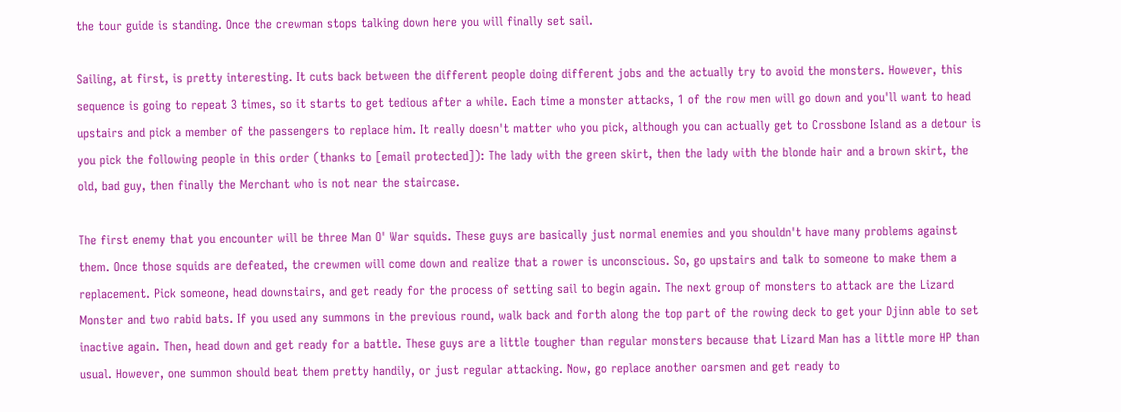the tour guide is standing. Once the crewman stops talking down here you will finally set sail.

Sailing, at first, is pretty interesting. It cuts back between the different people doing different jobs and the actually try to avoid the monsters. However, this sequence is going to repeat 3 times, so it starts to get tedious after a while. Each time a monster attacks, 1 of the row men will go down and you'll want to head upstairs and pick a member of the passengers to replace him. It really doesn't matter who you pick, although you can actually get to Crossbone Island as a detour is you pick the following people in this order (thanks to [email protected]): The lady with the green skirt, then the lady with the blonde hair and a brown skirt, the old, bad guy, then finally the Merchant who is not near the staircase.

The first enemy that you encounter will be three Man O' War squids. These guys are basically just normal enemies and you shouldn't have many problems against them. Once those squids are defeated, the crewmen will come down and realize that a rower is unconscious. So, go upstairs and talk to someone to make them a replacement. Pick someone, head downstairs, and get ready for the process of setting sail to begin again. The next group of monsters to attack are the Lizard Monster and two rabid bats. If you used any summons in the previous round, walk back and forth along the top part of the rowing deck to get your Djinn able to set inactive again. Then, head down and get ready for a battle. These guys are a little tougher than regular monsters because that Lizard Man has a little more HP than usual. However, one summon should beat them pretty handily, or just regular attacking. Now, go replace another oarsmen and get ready to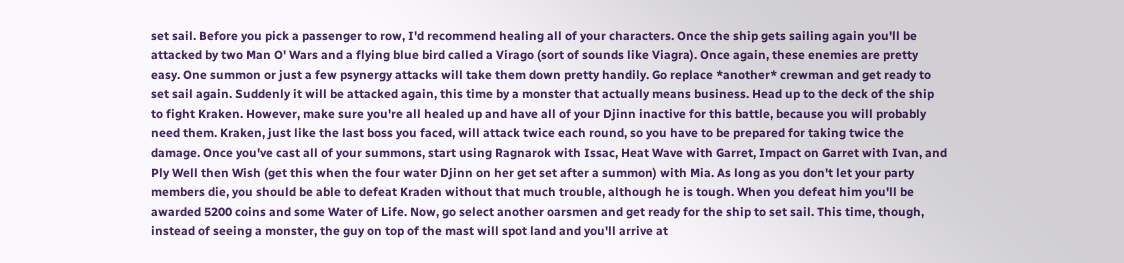set sail. Before you pick a passenger to row, I'd recommend healing all of your characters. Once the ship gets sailing again you'll be attacked by two Man O' Wars and a flying blue bird called a Virago (sort of sounds like Viagra). Once again, these enemies are pretty easy. One summon or just a few psynergy attacks will take them down pretty handily. Go replace *another* crewman and get ready to set sail again. Suddenly it will be attacked again, this time by a monster that actually means business. Head up to the deck of the ship to fight Kraken. However, make sure you're all healed up and have all of your Djinn inactive for this battle, because you will probably need them. Kraken, just like the last boss you faced, will attack twice each round, so you have to be prepared for taking twice the damage. Once you've cast all of your summons, start using Ragnarok with Issac, Heat Wave with Garret, Impact on Garret with Ivan, and Ply Well then Wish (get this when the four water Djinn on her get set after a summon) with Mia. As long as you don't let your party members die, you should be able to defeat Kraden without that much trouble, although he is tough. When you defeat him you'll be awarded 5200 coins and some Water of Life. Now, go select another oarsmen and get ready for the ship to set sail. This time, though, instead of seeing a monster, the guy on top of the mast will spot land and you'll arrive at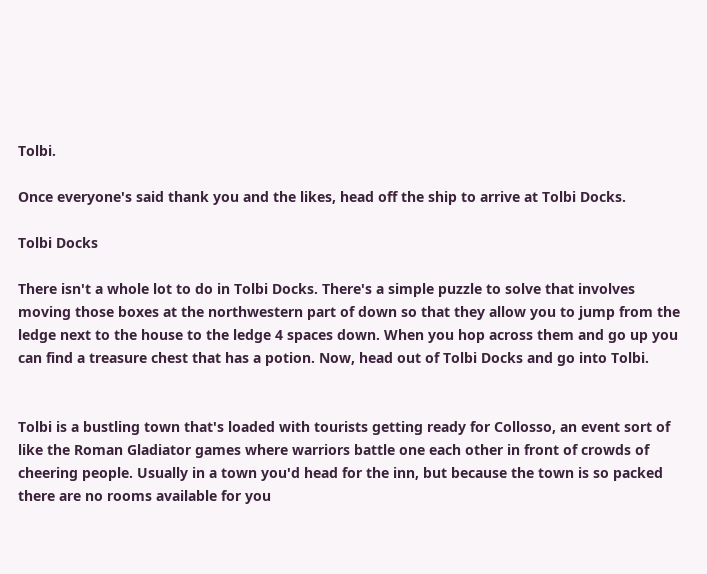Tolbi.

Once everyone's said thank you and the likes, head off the ship to arrive at Tolbi Docks.

Tolbi Docks

There isn't a whole lot to do in Tolbi Docks. There's a simple puzzle to solve that involves moving those boxes at the northwestern part of down so that they allow you to jump from the ledge next to the house to the ledge 4 spaces down. When you hop across them and go up you can find a treasure chest that has a potion. Now, head out of Tolbi Docks and go into Tolbi.


Tolbi is a bustling town that's loaded with tourists getting ready for Collosso, an event sort of like the Roman Gladiator games where warriors battle one each other in front of crowds of cheering people. Usually in a town you'd head for the inn, but because the town is so packed there are no rooms available for you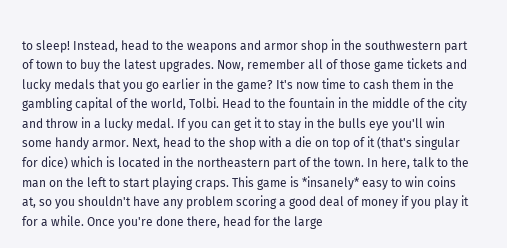to sleep! Instead, head to the weapons and armor shop in the southwestern part of town to buy the latest upgrades. Now, remember all of those game tickets and lucky medals that you go earlier in the game? It's now time to cash them in the gambling capital of the world, Tolbi. Head to the fountain in the middle of the city and throw in a lucky medal. If you can get it to stay in the bulls eye you'll win some handy armor. Next, head to the shop with a die on top of it (that's singular for dice) which is located in the northeastern part of the town. In here, talk to the man on the left to start playing craps. This game is *insanely* easy to win coins at, so you shouldn't have any problem scoring a good deal of money if you play it for a while. Once you're done there, head for the large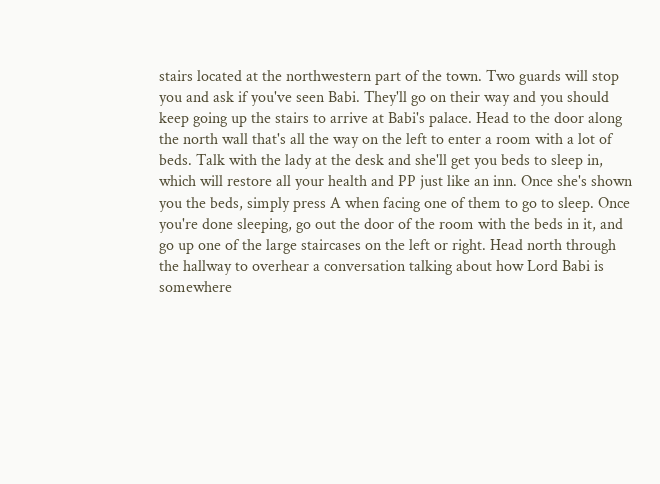stairs located at the northwestern part of the town. Two guards will stop you and ask if you've seen Babi. They'll go on their way and you should keep going up the stairs to arrive at Babi's palace. Head to the door along the north wall that's all the way on the left to enter a room with a lot of beds. Talk with the lady at the desk and she'll get you beds to sleep in, which will restore all your health and PP just like an inn. Once she's shown you the beds, simply press A when facing one of them to go to sleep. Once you're done sleeping, go out the door of the room with the beds in it, and go up one of the large staircases on the left or right. Head north through the hallway to overhear a conversation talking about how Lord Babi is somewhere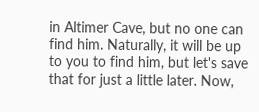in Altimer Cave, but no one can find him. Naturally, it will be up to you to find him, but let's save that for just a little later. Now,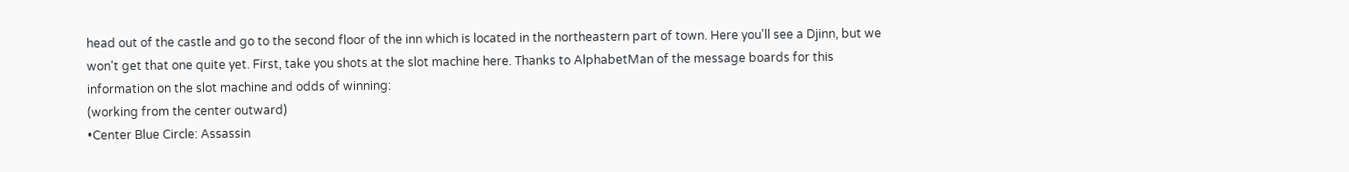head out of the castle and go to the second floor of the inn which is located in the northeastern part of town. Here you'll see a Djinn, but we won't get that one quite yet. First, take you shots at the slot machine here. Thanks to AlphabetMan of the message boards for this information on the slot machine and odds of winning:
(working from the center outward)
•Center Blue Circle: Assassin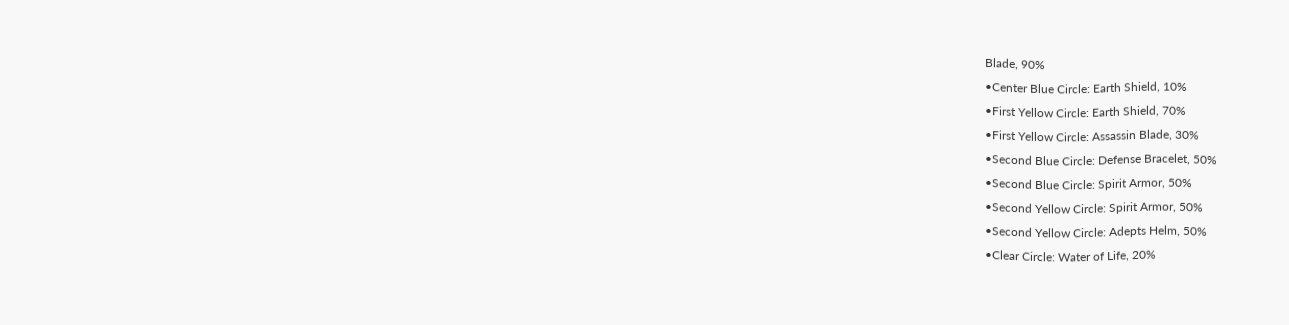Blade, 90%
•Center Blue Circle: Earth Shield, 10%
•First Yellow Circle: Earth Shield, 70%
•First Yellow Circle: Assassin Blade, 30%
•Second Blue Circle: Defense Bracelet, 50%
•Second Blue Circle: Spirit Armor, 50%
•Second Yellow Circle: Spirit Armor, 50%
•Second Yellow Circle: Adepts Helm, 50%
•Clear Circle: Water of Life, 20%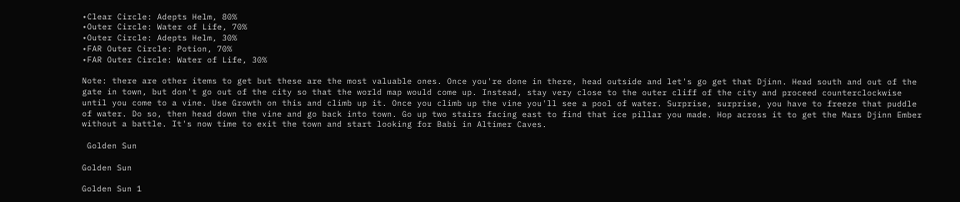•Clear Circle: Adepts Helm, 80%
•Outer Circle: Water of Life, 70%
•Outer Circle: Adepts Helm, 30%
•FAR Outer Circle: Potion, 70%
•FAR Outer Circle: Water of Life, 30%

Note: there are other items to get but these are the most valuable ones. Once you're done in there, head outside and let's go get that Djinn. Head south and out of the gate in town, but don't go out of the city so that the world map would come up. Instead, stay very close to the outer cliff of the city and proceed counterclockwise until you come to a vine. Use Growth on this and climb up it. Once you climb up the vine you'll see a pool of water. Surprise, surprise, you have to freeze that puddle of water. Do so, then head down the vine and go back into town. Go up two stairs facing east to find that ice pillar you made. Hop across it to get the Mars Djinn Ember without a battle. It's now time to exit the town and start looking for Babi in Altimer Caves.

 Golden Sun

Golden Sun

Golden Sun 1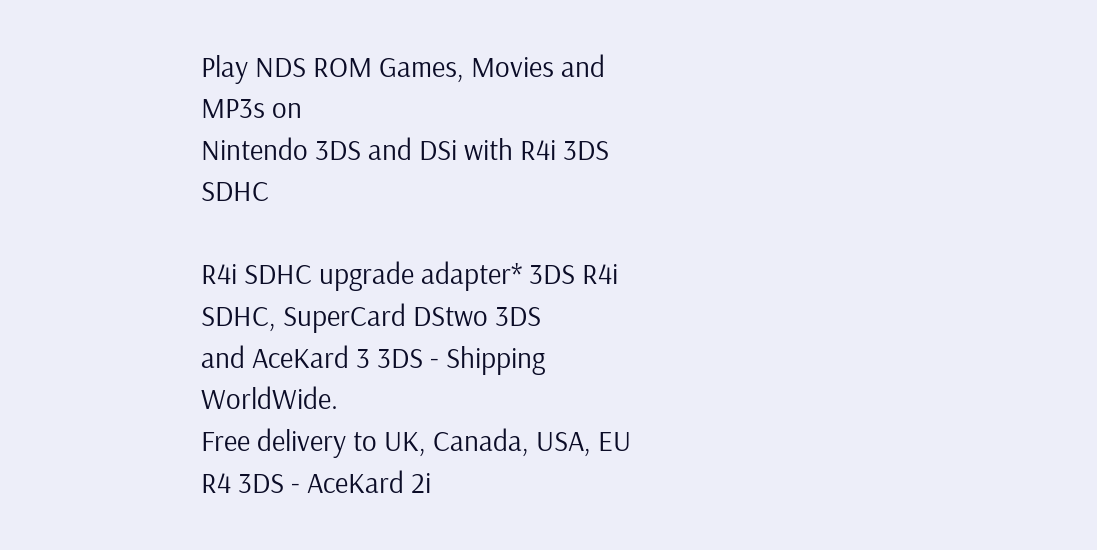Play NDS ROM Games, Movies and MP3s on
Nintendo 3DS and DSi with R4i 3DS SDHC

R4i SDHC upgrade adapter* 3DS R4i SDHC, SuperCard DStwo 3DS
and AceKard 3 3DS - Shipping WorldWide.
Free delivery to UK, Canada, USA, EU
R4 3DS - AceKard 2i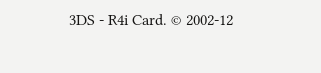3DS - R4i Card. © 2002-12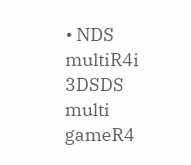• NDS multiR4i 3DSDS multi gameR4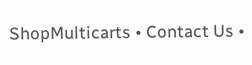ShopMulticarts • Contact Us •